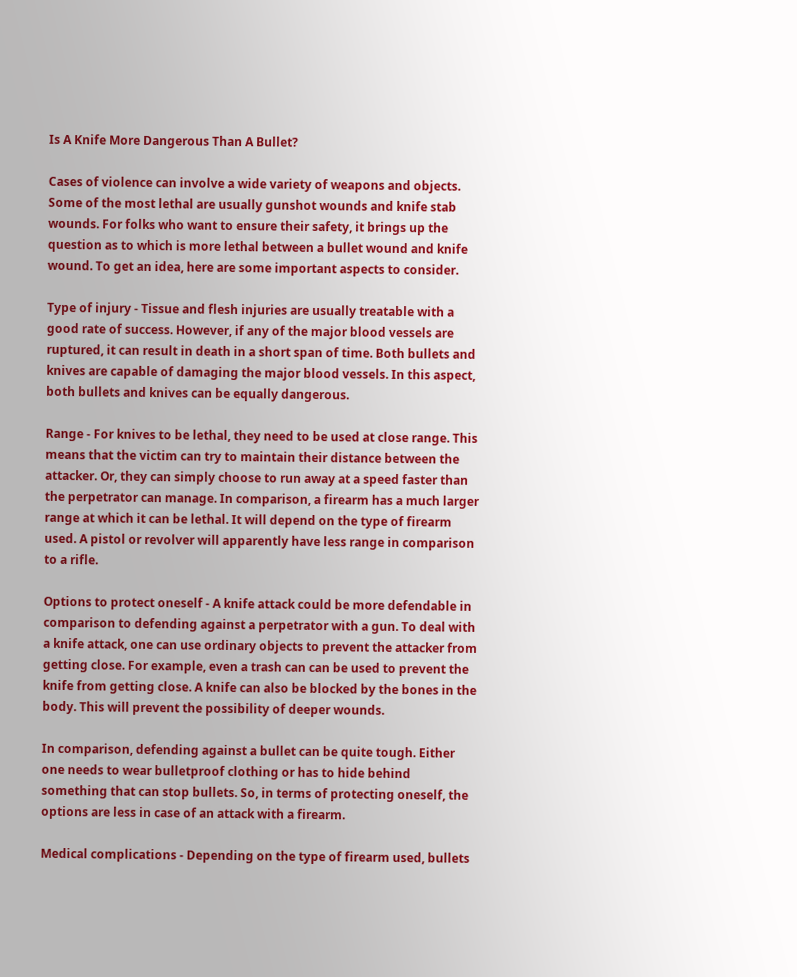Is A Knife More Dangerous Than A Bullet?

Cases of violence can involve a wide variety of weapons and objects. Some of the most lethal are usually gunshot wounds and knife stab wounds. For folks who want to ensure their safety, it brings up the question as to which is more lethal between a bullet wound and knife wound. To get an idea, here are some important aspects to consider.

Type of injury - Tissue and flesh injuries are usually treatable with a good rate of success. However, if any of the major blood vessels are ruptured, it can result in death in a short span of time. Both bullets and knives are capable of damaging the major blood vessels. In this aspect, both bullets and knives can be equally dangerous.

Range - For knives to be lethal, they need to be used at close range. This means that the victim can try to maintain their distance between the attacker. Or, they can simply choose to run away at a speed faster than the perpetrator can manage. In comparison, a firearm has a much larger range at which it can be lethal. It will depend on the type of firearm used. A pistol or revolver will apparently have less range in comparison to a rifle.

Options to protect oneself - A knife attack could be more defendable in comparison to defending against a perpetrator with a gun. To deal with a knife attack, one can use ordinary objects to prevent the attacker from getting close. For example, even a trash can can be used to prevent the knife from getting close. A knife can also be blocked by the bones in the body. This will prevent the possibility of deeper wounds.

In comparison, defending against a bullet can be quite tough. Either one needs to wear bulletproof clothing or has to hide behind something that can stop bullets. So, in terms of protecting oneself, the options are less in case of an attack with a firearm.

Medical complications - Depending on the type of firearm used, bullets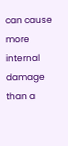can cause more internal damage than a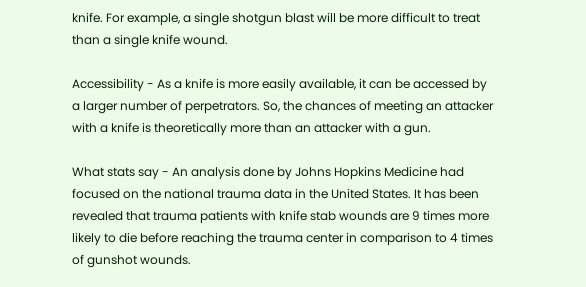knife. For example, a single shotgun blast will be more difficult to treat than a single knife wound.

Accessibility - As a knife is more easily available, it can be accessed by a larger number of perpetrators. So, the chances of meeting an attacker with a knife is theoretically more than an attacker with a gun.

What stats say - An analysis done by Johns Hopkins Medicine had focused on the national trauma data in the United States. It has been revealed that trauma patients with knife stab wounds are 9 times more likely to die before reaching the trauma center in comparison to 4 times of gunshot wounds.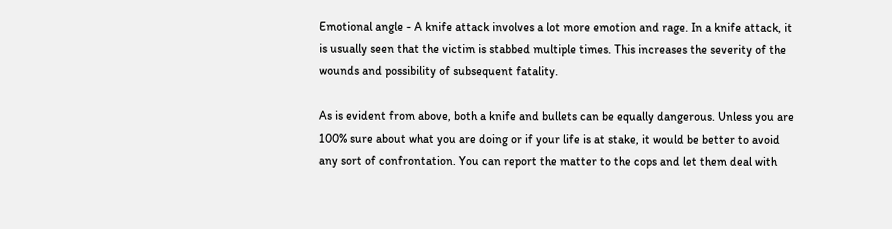Emotional angle - A knife attack involves a lot more emotion and rage. In a knife attack, it is usually seen that the victim is stabbed multiple times. This increases the severity of the wounds and possibility of subsequent fatality.

As is evident from above, both a knife and bullets can be equally dangerous. Unless you are 100% sure about what you are doing or if your life is at stake, it would be better to avoid any sort of confrontation. You can report the matter to the cops and let them deal with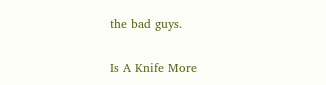the bad guys.

Is A Knife More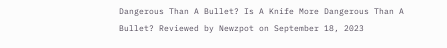Dangerous Than A Bullet? Is A Knife More Dangerous Than A Bullet? Reviewed by Newzpot on September 18, 2023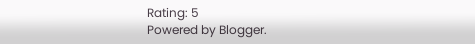Rating: 5
Powered by Blogger.